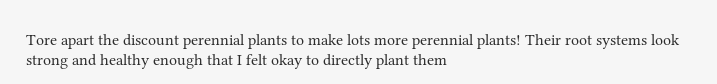Tore apart the discount perennial plants to make lots more perennial plants! Their root systems look strong and healthy enough that I felt okay to directly plant them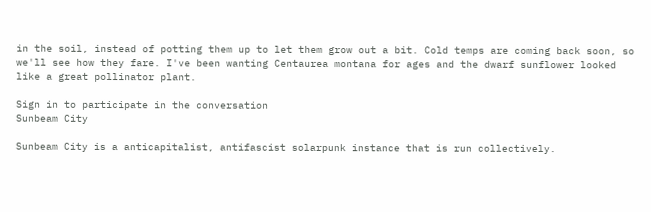in the soil, instead of potting them up to let them grow out a bit. Cold temps are coming back soon, so we'll see how they fare. I've been wanting Centaurea montana for ages and the dwarf sunflower looked like a great pollinator plant.

Sign in to participate in the conversation
Sunbeam City

Sunbeam City is a anticapitalist, antifascist solarpunk instance that is run collectively.